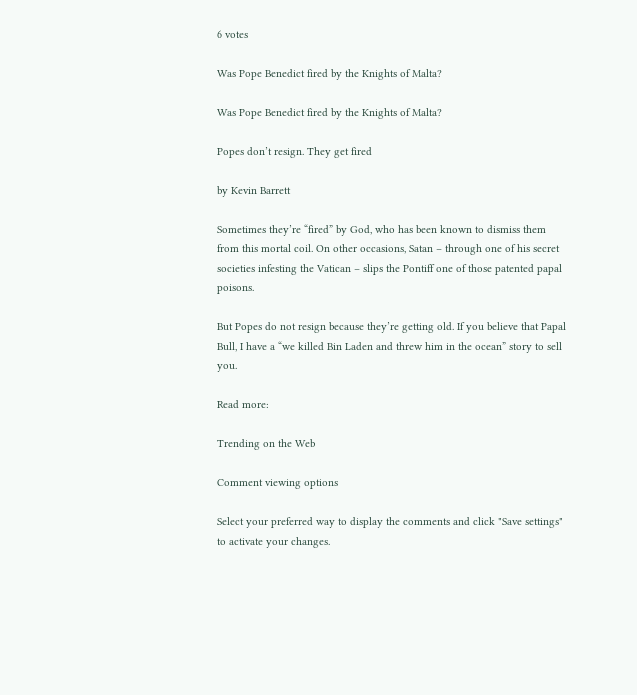6 votes

Was Pope Benedict fired by the Knights of Malta?

Was Pope Benedict fired by the Knights of Malta?

Popes don’t resign. They get fired

by Kevin Barrett

Sometimes they’re “fired” by God, who has been known to dismiss them from this mortal coil. On other occasions, Satan – through one of his secret societies infesting the Vatican – slips the Pontiff one of those patented papal poisons.

But Popes do not resign because they’re getting old. If you believe that Papal Bull, I have a “we killed Bin Laden and threw him in the ocean” story to sell you.

Read more:

Trending on the Web

Comment viewing options

Select your preferred way to display the comments and click "Save settings" to activate your changes.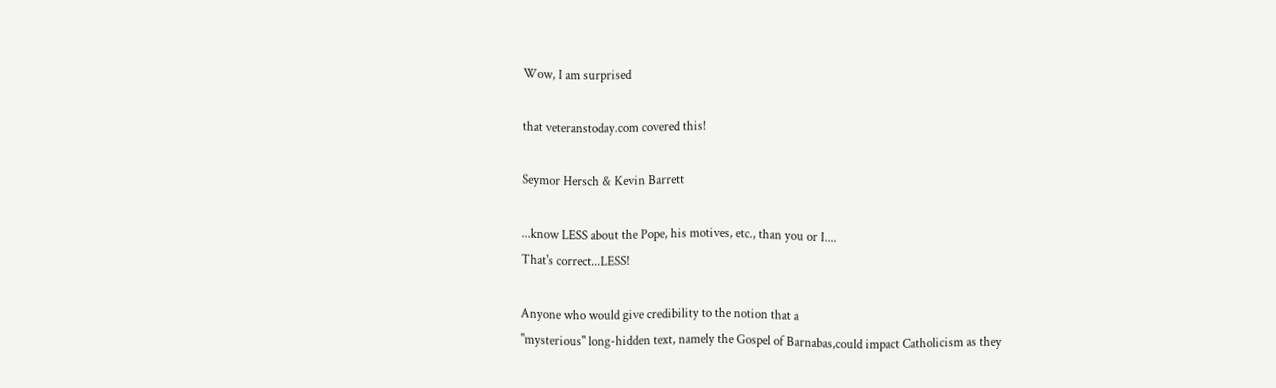Wow, I am surprised

that veteranstoday.com covered this!

Seymor Hersch & Kevin Barrett

...know LESS about the Pope, his motives, etc., than you or I....
That's correct...LESS!

Anyone who would give credibility to the notion that a
"mysterious" long-hidden text, namely the Gospel of Barnabas,could impact Catholicism as they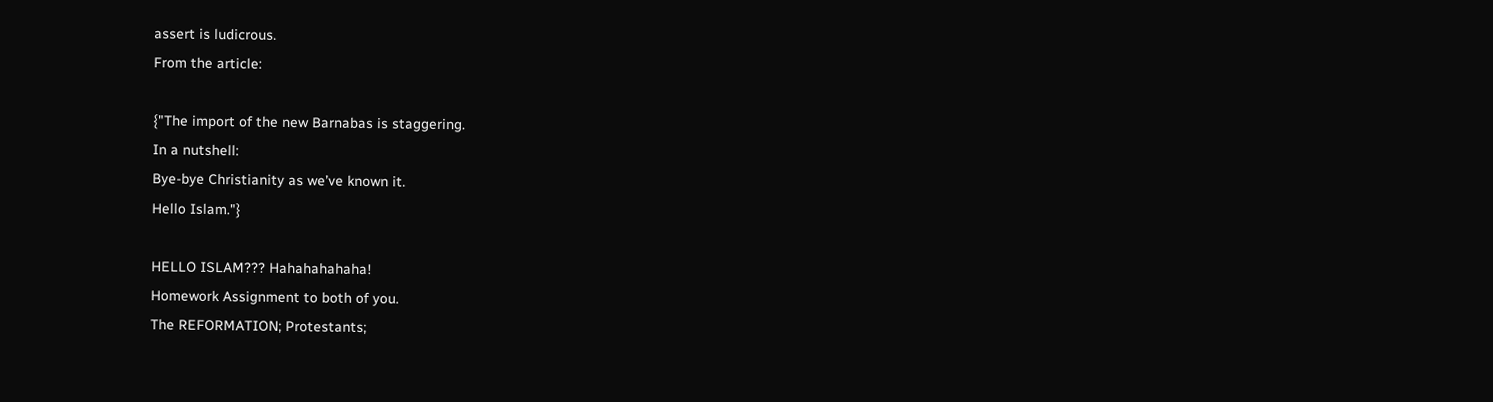assert is ludicrous.
From the article:

{"The import of the new Barnabas is staggering.
In a nutshell:
Bye-bye Christianity as we’ve known it.
Hello Islam."}

HELLO ISLAM??? Hahahahahaha!
Homework Assignment to both of you.
The REFORMATION; Protestants;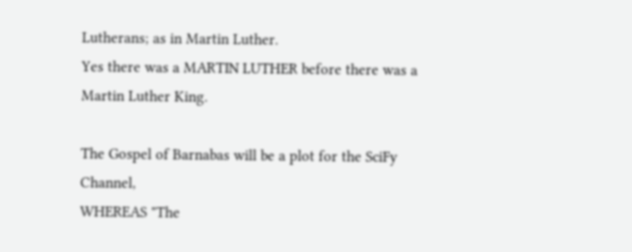Lutherans; as in Martin Luther.
Yes there was a MARTIN LUTHER before there was a Martin Luther King.

The Gospel of Barnabas will be a plot for the SciFy Channel,
WHEREAS "The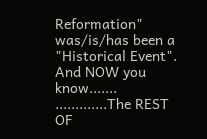Reformation" was/is/has been a "Historical Event".
And NOW you know.......
.............The REST OF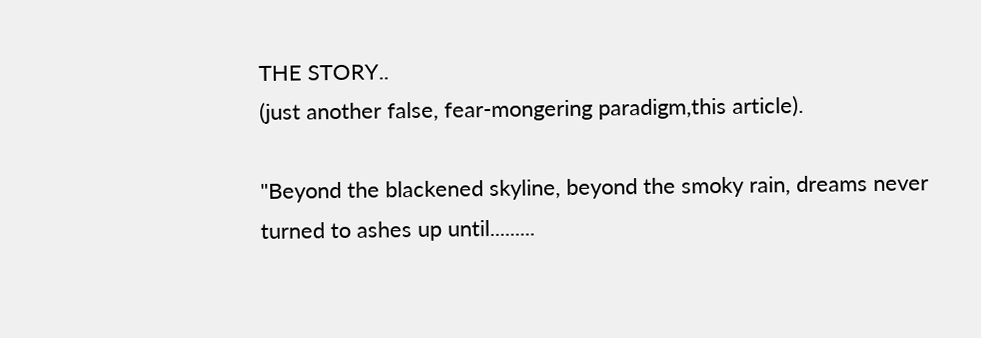THE STORY..
(just another false, fear-mongering paradigm,this article).

"Beyond the blackened skyline, beyond the smoky rain, dreams never turned to ashes up until.........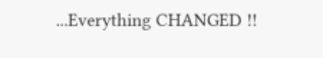...Everything CHANGED !!